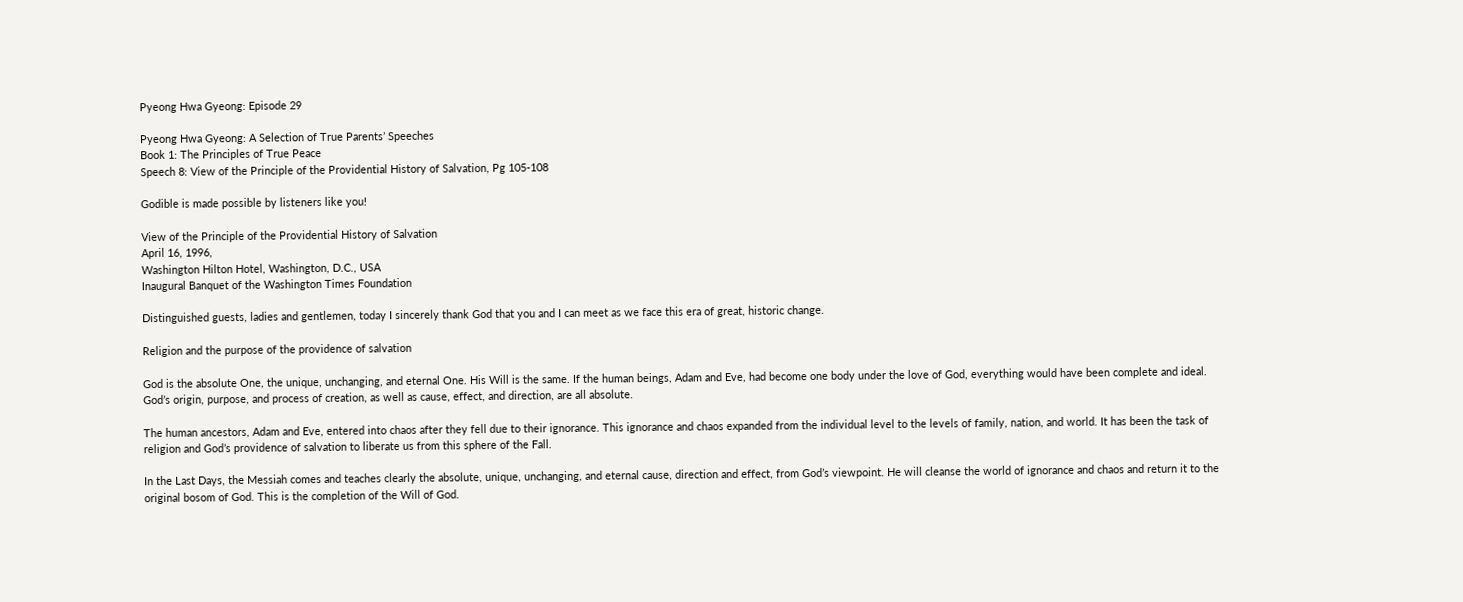Pyeong Hwa Gyeong: Episode 29

Pyeong Hwa Gyeong: A Selection of True Parents’ Speeches
Book 1: The Principles of True Peace
Speech 8: View of the Principle of the Providential History of Salvation, Pg 105-108

Godible is made possible by listeners like you!

View of the Principle of the Providential History of Salvation
April 16, 1996,
Washington Hilton Hotel, Washington, D.C., USA
Inaugural Banquet of the Washington Times Foundation

Distinguished guests, ladies and gentlemen, today I sincerely thank God that you and I can meet as we face this era of great, historic change.

Religion and the purpose of the providence of salvation

God is the absolute One, the unique, unchanging, and eternal One. His Will is the same. If the human beings, Adam and Eve, had become one body under the love of God, everything would have been complete and ideal. God’s origin, purpose, and process of creation, as well as cause, effect, and direction, are all absolute.

The human ancestors, Adam and Eve, entered into chaos after they fell due to their ignorance. This ignorance and chaos expanded from the individual level to the levels of family, nation, and world. It has been the task of religion and God’s providence of salvation to liberate us from this sphere of the Fall.

In the Last Days, the Messiah comes and teaches clearly the absolute, unique, unchanging, and eternal cause, direction and effect, from God’s viewpoint. He will cleanse the world of ignorance and chaos and return it to the original bosom of God. This is the completion of the Will of God.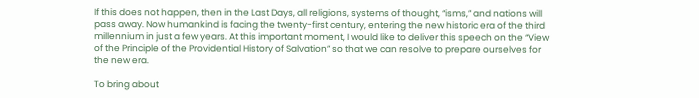If this does not happen, then in the Last Days, all religions, systems of thought, “isms,” and nations will pass away. Now humankind is facing the twenty-first century, entering the new historic era of the third millennium in just a few years. At this important moment, I would like to deliver this speech on the “View of the Principle of the Providential History of Salvation” so that we can resolve to prepare ourselves for the new era.

To bring about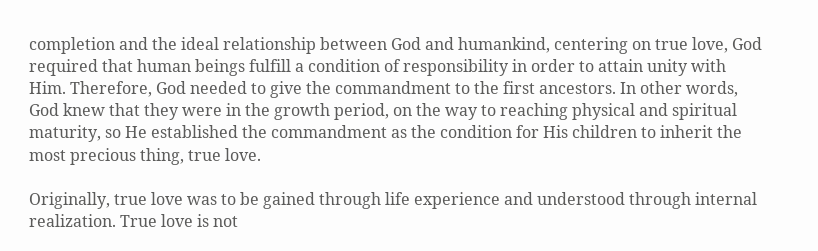completion and the ideal relationship between God and humankind, centering on true love, God required that human beings fulfill a condition of responsibility in order to attain unity with Him. Therefore, God needed to give the commandment to the first ancestors. In other words, God knew that they were in the growth period, on the way to reaching physical and spiritual maturity, so He established the commandment as the condition for His children to inherit the most precious thing, true love.

Originally, true love was to be gained through life experience and understood through internal realization. True love is not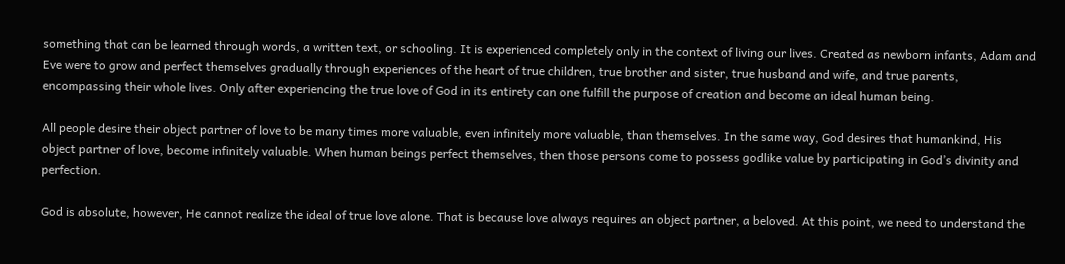something that can be learned through words, a written text, or schooling. It is experienced completely only in the context of living our lives. Created as newborn infants, Adam and Eve were to grow and perfect themselves gradually through experiences of the heart of true children, true brother and sister, true husband and wife, and true parents, encompassing their whole lives. Only after experiencing the true love of God in its entirety can one fulfill the purpose of creation and become an ideal human being.

All people desire their object partner of love to be many times more valuable, even infinitely more valuable, than themselves. In the same way, God desires that humankind, His object partner of love, become infinitely valuable. When human beings perfect themselves, then those persons come to possess godlike value by participating in God’s divinity and perfection.

God is absolute, however, He cannot realize the ideal of true love alone. That is because love always requires an object partner, a beloved. At this point, we need to understand the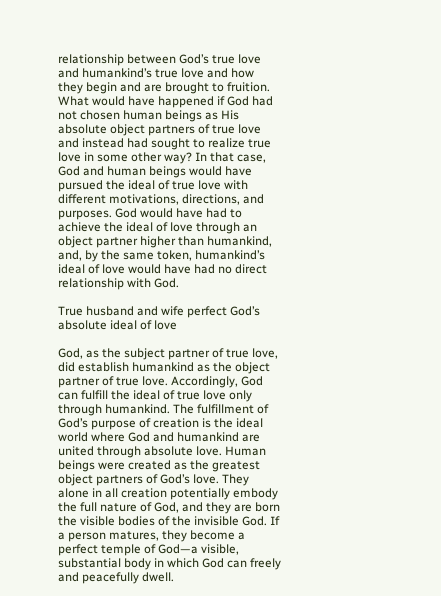relationship between God’s true love and humankind’s true love and how they begin and are brought to fruition. What would have happened if God had not chosen human beings as His absolute object partners of true love and instead had sought to realize true love in some other way? In that case, God and human beings would have pursued the ideal of true love with different motivations, directions, and purposes. God would have had to achieve the ideal of love through an object partner higher than humankind, and, by the same token, humankind’s ideal of love would have had no direct relationship with God.

True husband and wife perfect God’s absolute ideal of love

God, as the subject partner of true love, did establish humankind as the object partner of true love. Accordingly, God can fulfill the ideal of true love only through humankind. The fulfillment of God’s purpose of creation is the ideal world where God and humankind are united through absolute love. Human beings were created as the greatest object partners of God’s love. They alone in all creation potentially embody the full nature of God, and they are born the visible bodies of the invisible God. If a person matures, they become a perfect temple of God—a visible, substantial body in which God can freely and peacefully dwell.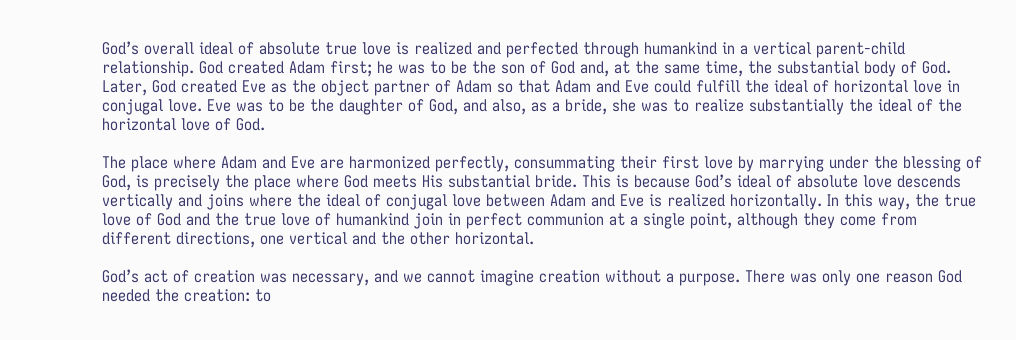God’s overall ideal of absolute true love is realized and perfected through humankind in a vertical parent-child relationship. God created Adam first; he was to be the son of God and, at the same time, the substantial body of God. Later, God created Eve as the object partner of Adam so that Adam and Eve could fulfill the ideal of horizontal love in conjugal love. Eve was to be the daughter of God, and also, as a bride, she was to realize substantially the ideal of the horizontal love of God.

The place where Adam and Eve are harmonized perfectly, consummating their first love by marrying under the blessing of God, is precisely the place where God meets His substantial bride. This is because God’s ideal of absolute love descends vertically and joins where the ideal of conjugal love between Adam and Eve is realized horizontally. In this way, the true love of God and the true love of humankind join in perfect communion at a single point, although they come from different directions, one vertical and the other horizontal.

God’s act of creation was necessary, and we cannot imagine creation without a purpose. There was only one reason God needed the creation: to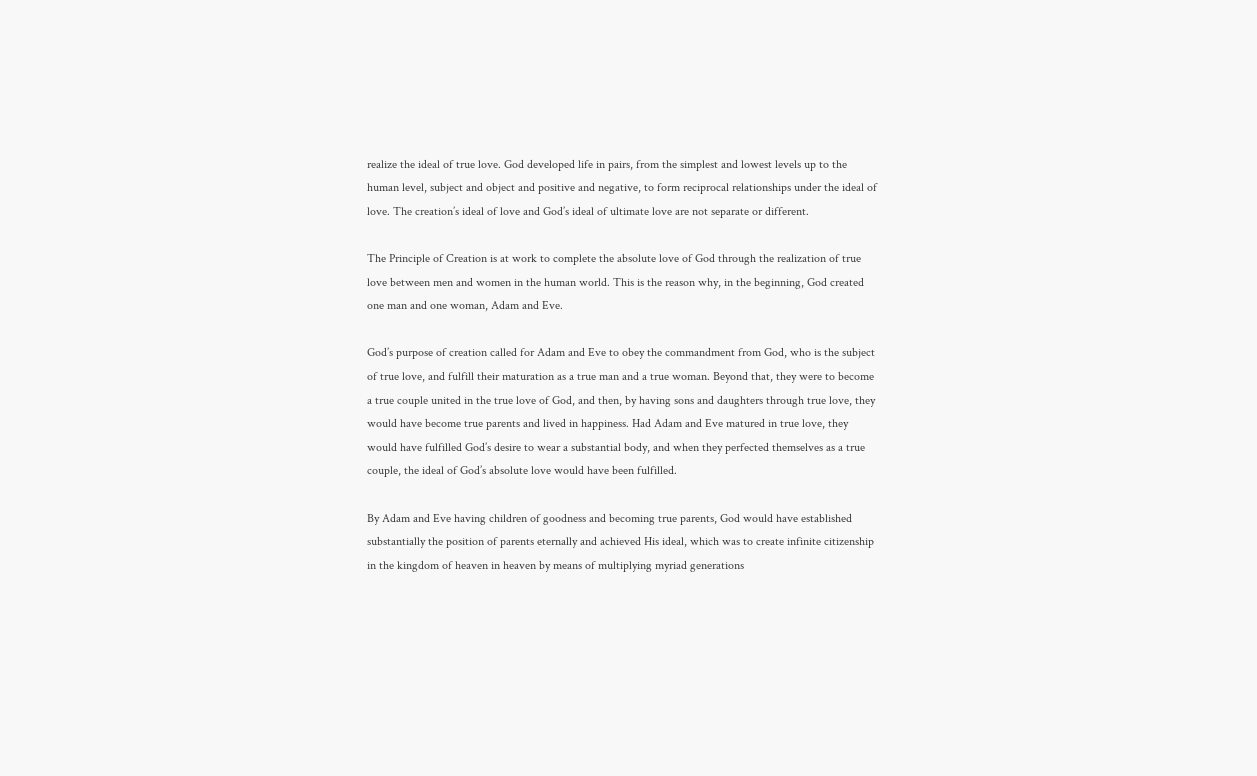realize the ideal of true love. God developed life in pairs, from the simplest and lowest levels up to the human level, subject and object and positive and negative, to form reciprocal relationships under the ideal of love. The creation’s ideal of love and God’s ideal of ultimate love are not separate or different.

The Principle of Creation is at work to complete the absolute love of God through the realization of true love between men and women in the human world. This is the reason why, in the beginning, God created one man and one woman, Adam and Eve.

God’s purpose of creation called for Adam and Eve to obey the commandment from God, who is the subject of true love, and fulfill their maturation as a true man and a true woman. Beyond that, they were to become a true couple united in the true love of God, and then, by having sons and daughters through true love, they would have become true parents and lived in happiness. Had Adam and Eve matured in true love, they would have fulfilled God’s desire to wear a substantial body, and when they perfected themselves as a true couple, the ideal of God’s absolute love would have been fulfilled.

By Adam and Eve having children of goodness and becoming true parents, God would have established substantially the position of parents eternally and achieved His ideal, which was to create infinite citizenship in the kingdom of heaven in heaven by means of multiplying myriad generations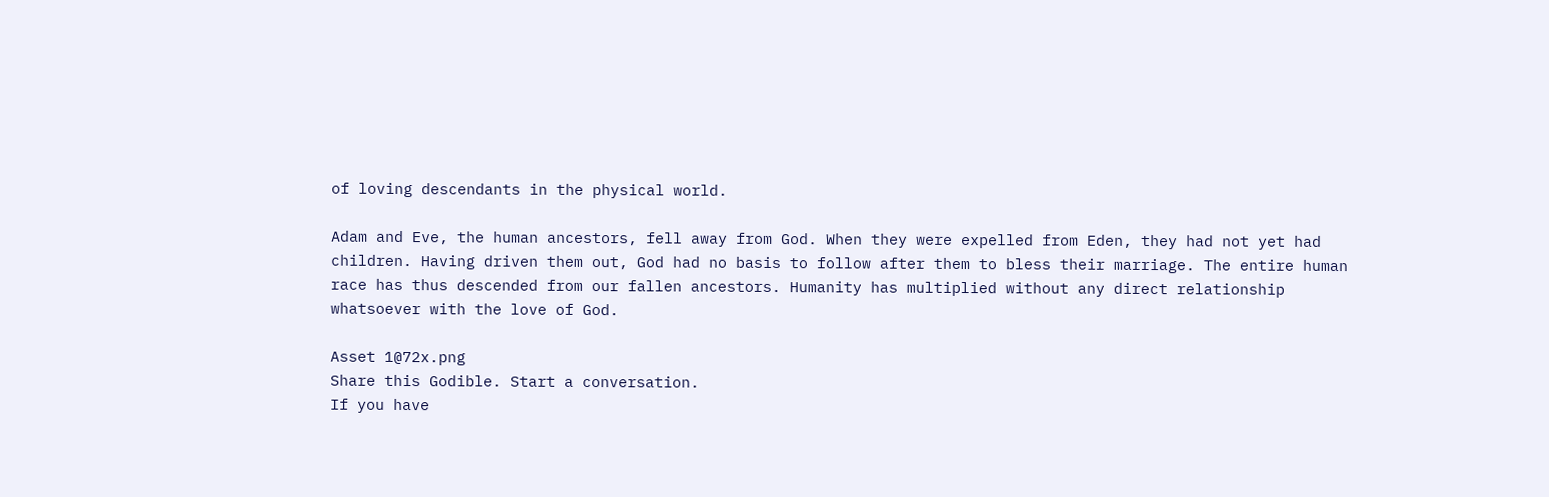of loving descendants in the physical world.

Adam and Eve, the human ancestors, fell away from God. When they were expelled from Eden, they had not yet had children. Having driven them out, God had no basis to follow after them to bless their marriage. The entire human race has thus descended from our fallen ancestors. Humanity has multiplied without any direct relationship whatsoever with the love of God.

Asset 1@72x.png
Share this Godible. Start a conversation.
If you have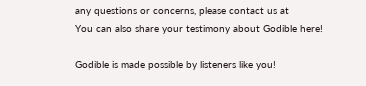any questions or concerns, please contact us at
You can also share your testimony about Godible here!

Godible is made possible by listeners like you!